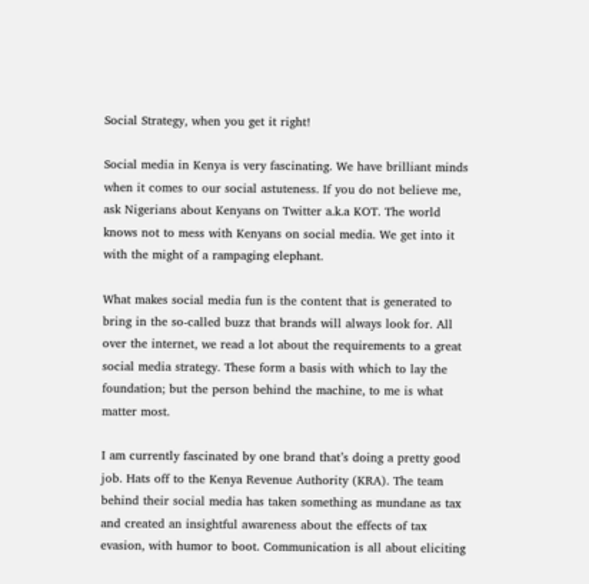Social Strategy, when you get it right!

Social media in Kenya is very fascinating. We have brilliant minds when it comes to our social astuteness. If you do not believe me, ask Nigerians about Kenyans on Twitter a.k.a KOT. The world knows not to mess with Kenyans on social media. We get into it with the might of a rampaging elephant.

What makes social media fun is the content that is generated to bring in the so-called buzz that brands will always look for. All over the internet, we read a lot about the requirements to a great social media strategy. These form a basis with which to lay the foundation; but the person behind the machine, to me is what matter most.

I am currently fascinated by one brand that’s doing a pretty good job. Hats off to the Kenya Revenue Authority (KRA). The team behind their social media has taken something as mundane as tax and created an insightful awareness about the effects of tax evasion, with humor to boot. Communication is all about eliciting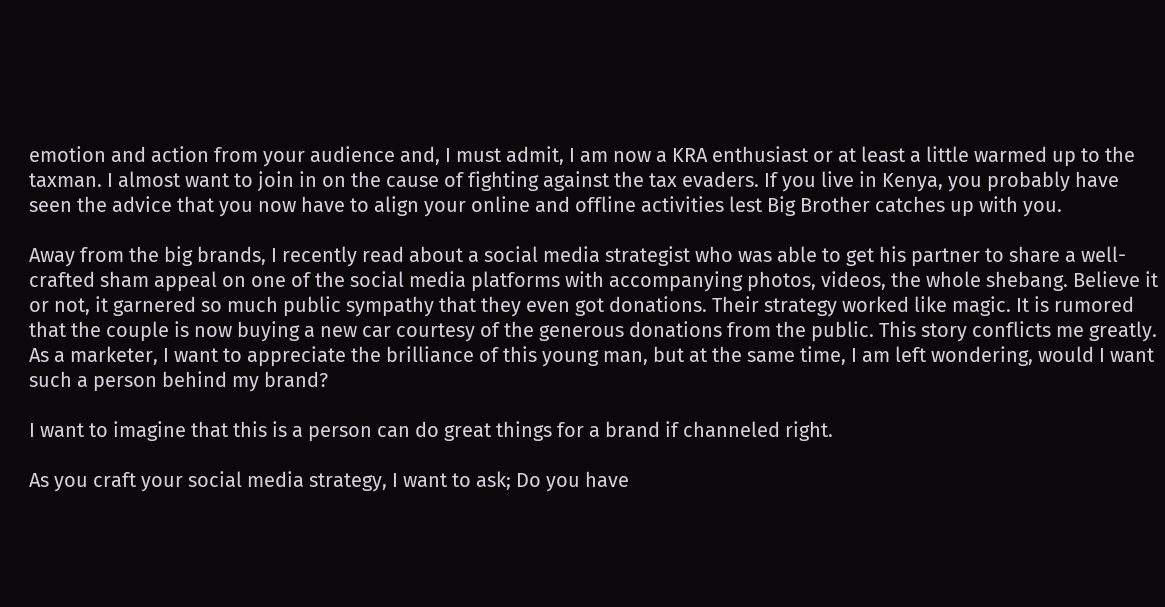emotion and action from your audience and, I must admit, I am now a KRA enthusiast or at least a little warmed up to the taxman. I almost want to join in on the cause of fighting against the tax evaders. If you live in Kenya, you probably have seen the advice that you now have to align your online and offline activities lest Big Brother catches up with you.

Away from the big brands, I recently read about a social media strategist who was able to get his partner to share a well-crafted sham appeal on one of the social media platforms with accompanying photos, videos, the whole shebang. Believe it or not, it garnered so much public sympathy that they even got donations. Their strategy worked like magic. It is rumored that the couple is now buying a new car courtesy of the generous donations from the public. This story conflicts me greatly. As a marketer, I want to appreciate the brilliance of this young man, but at the same time, I am left wondering, would I want such a person behind my brand?

I want to imagine that this is a person can do great things for a brand if channeled right.

As you craft your social media strategy, I want to ask; Do you have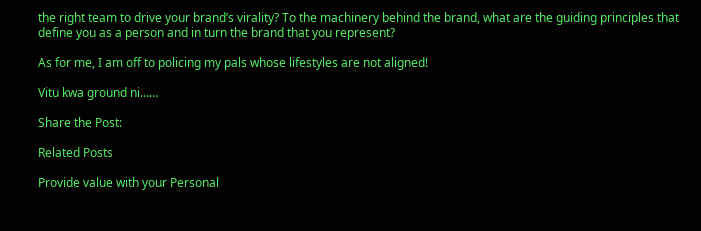the right team to drive your brand’s virality? To the machinery behind the brand, what are the guiding principles that define you as a person and in turn the brand that you represent?

As for me, I am off to policing my pals whose lifestyles are not aligned!

Vitu kwa ground ni……

Share the Post:

Related Posts

Provide value with your Personal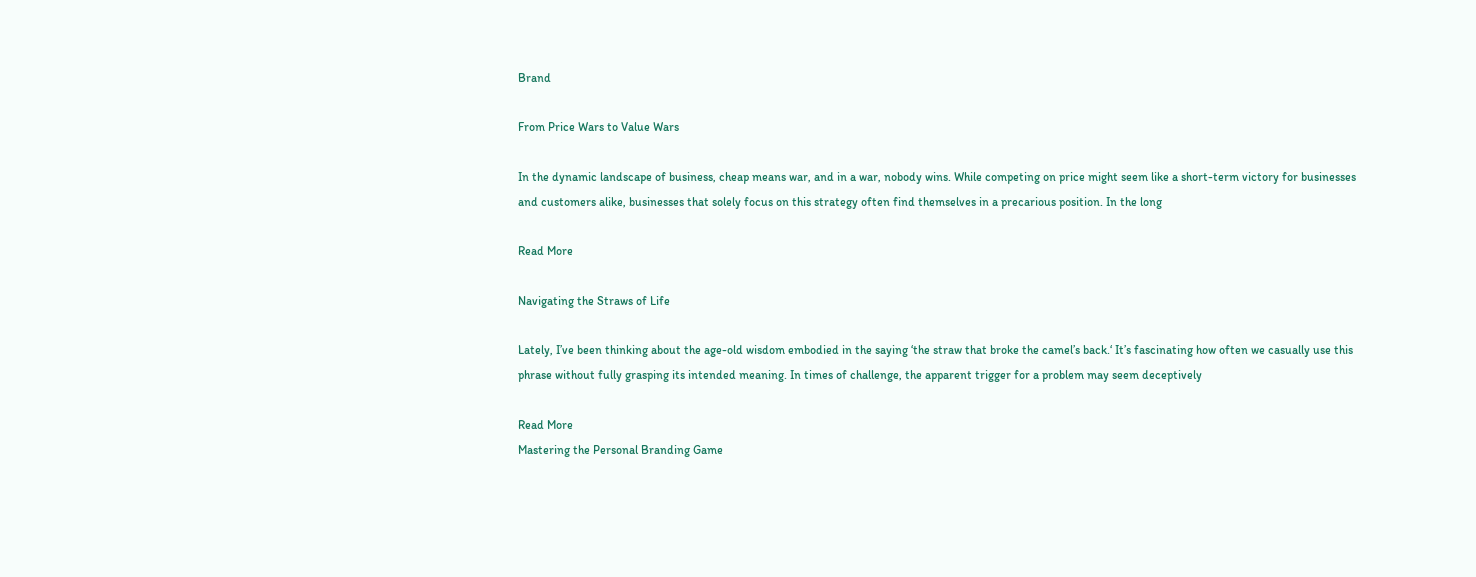Brand

From Price Wars to Value Wars

In the dynamic landscape of business, cheap means war, and in a war, nobody wins. While competing on price might seem like a short-term victory for businesses and customers alike, businesses that solely focus on this strategy often find themselves in a precarious position. In the long

Read More

Navigating the Straws of Life

Lately, I’ve been thinking about the age-old wisdom embodied in the saying ‘the straw that broke the camel’s back.‘ It’s fascinating how often we casually use this phrase without fully grasping its intended meaning. In times of challenge, the apparent trigger for a problem may seem deceptively

Read More
Mastering the Personal Branding Game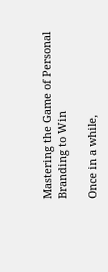Mastering the Game of Personal Branding to Win

Once in a while,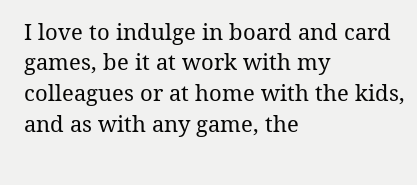I love to indulge in board and card games, be it at work with my colleagues or at home with the kids, and as with any game, the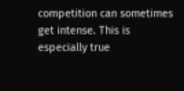competition can sometimes get intense. This is especially true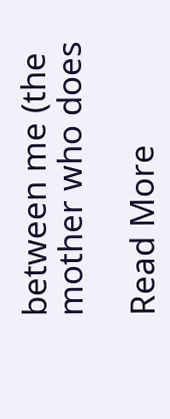between me (the mother who does

Read More